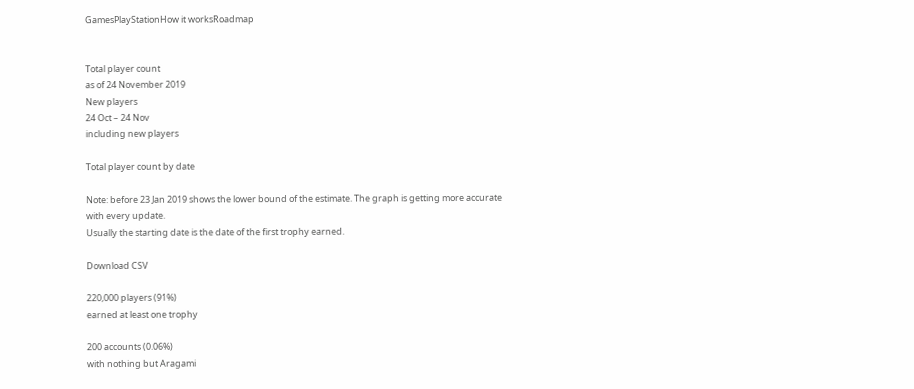GamesPlayStationHow it worksRoadmap


Total player count
as of 24 November 2019
New players
24 Oct – 24 Nov
including new players

Total player count by date

Note: before 23 Jan 2019 shows the lower bound of the estimate. The graph is getting more accurate with every update.
Usually the starting date is the date of the first trophy earned.

Download CSV

220,000 players (91%)
earned at least one trophy

200 accounts (0.06%)
with nothing but Aragami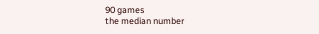90 games
the median number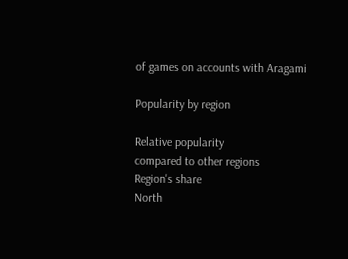of games on accounts with Aragami

Popularity by region

Relative popularity
compared to other regions
Region's share
North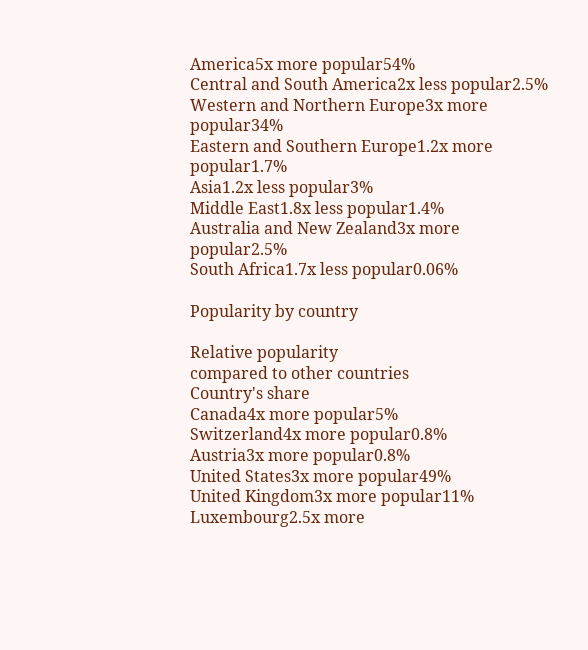America5x more popular54%
Central and South America2x less popular2.5%
Western and Northern Europe3x more popular34%
Eastern and Southern Europe1.2x more popular1.7%
Asia1.2x less popular3%
Middle East1.8x less popular1.4%
Australia and New Zealand3x more popular2.5%
South Africa1.7x less popular0.06%

Popularity by country

Relative popularity
compared to other countries
Country's share
Canada4x more popular5%
Switzerland4x more popular0.8%
Austria3x more popular0.8%
United States3x more popular49%
United Kingdom3x more popular11%
Luxembourg2.5x more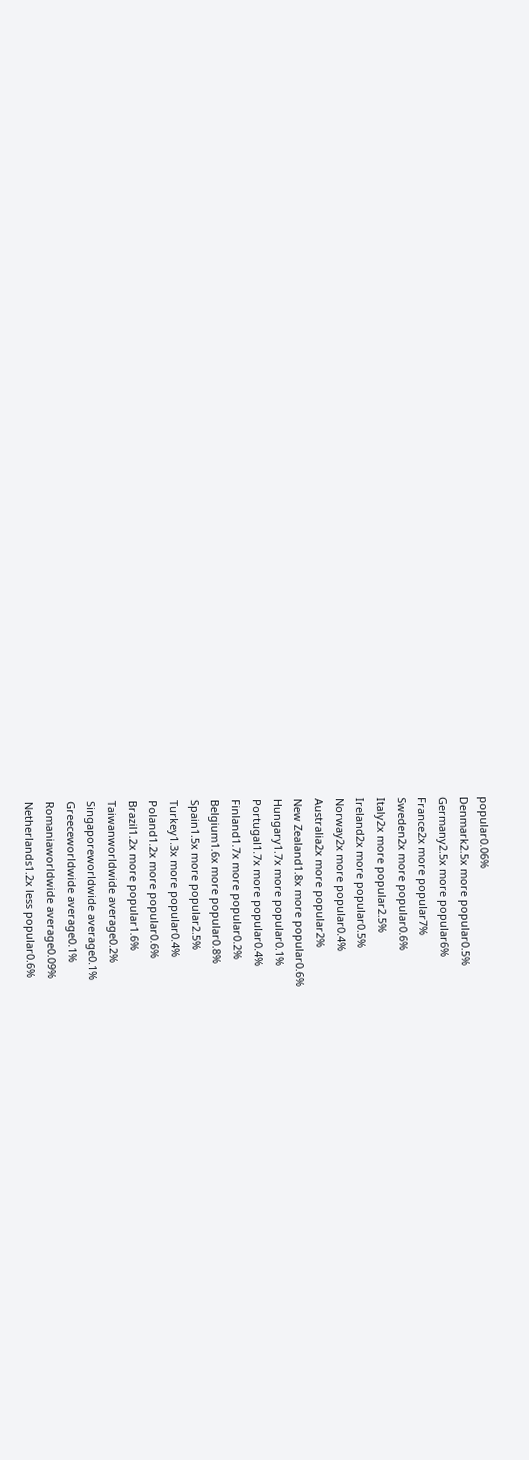popular0.06%
Denmark2.5x more popular0.5%
Germany2.5x more popular6%
France2x more popular7%
Sweden2x more popular0.6%
Italy2x more popular2.5%
Ireland2x more popular0.5%
Norway2x more popular0.4%
Australia2x more popular2%
New Zealand1.8x more popular0.6%
Hungary1.7x more popular0.1%
Portugal1.7x more popular0.4%
Finland1.7x more popular0.2%
Belgium1.6x more popular0.8%
Spain1.5x more popular2.5%
Turkey1.3x more popular0.4%
Poland1.2x more popular0.6%
Brazil1.2x more popular1.6%
Taiwanworldwide average0.2%
Singaporeworldwide average0.1%
Greeceworldwide average0.1%
Romaniaworldwide average0.09%
Netherlands1.2x less popular0.6%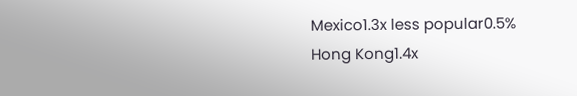Mexico1.3x less popular0.5%
Hong Kong1.4x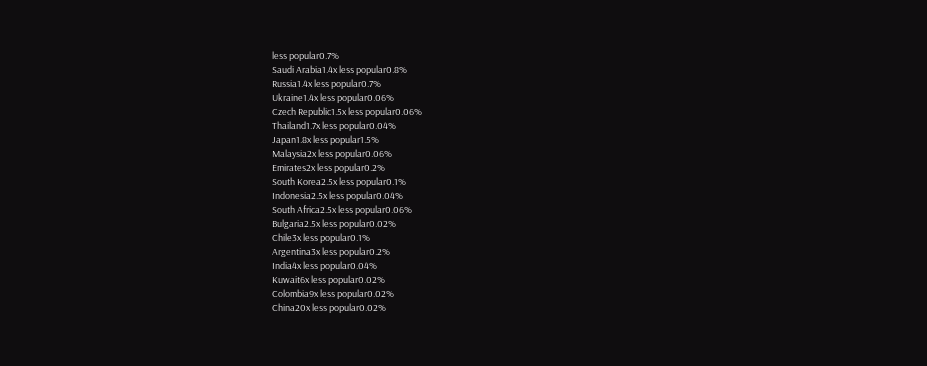less popular0.7%
Saudi Arabia1.4x less popular0.8%
Russia1.4x less popular0.7%
Ukraine1.4x less popular0.06%
Czech Republic1.5x less popular0.06%
Thailand1.7x less popular0.04%
Japan1.8x less popular1.5%
Malaysia2x less popular0.06%
Emirates2x less popular0.2%
South Korea2.5x less popular0.1%
Indonesia2.5x less popular0.04%
South Africa2.5x less popular0.06%
Bulgaria2.5x less popular0.02%
Chile3x less popular0.1%
Argentina3x less popular0.2%
India4x less popular0.04%
Kuwait6x less popular0.02%
Colombia9x less popular0.02%
China20x less popular0.02%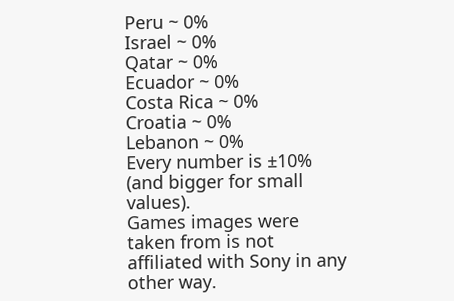Peru ~ 0%
Israel ~ 0%
Qatar ~ 0%
Ecuador ~ 0%
Costa Rica ~ 0%
Croatia ~ 0%
Lebanon ~ 0%
Every number is ±10% (and bigger for small values).
Games images were taken from is not affiliated with Sony in any other way.